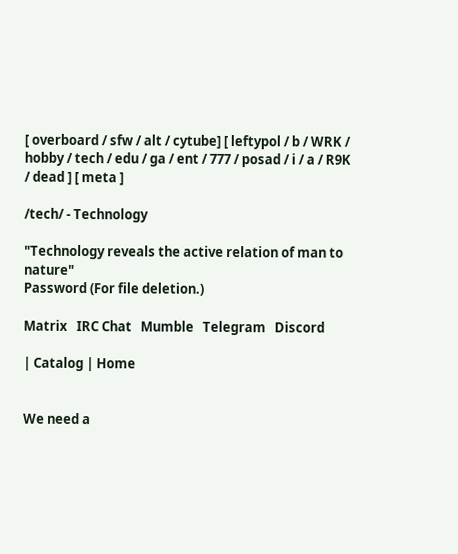[ overboard / sfw / alt / cytube] [ leftypol / b / WRK / hobby / tech / edu / ga / ent / 777 / posad / i / a / R9K / dead ] [ meta ]

/tech/ - Technology

"Technology reveals the active relation of man to nature"
Password (For file deletion.)

Matrix   IRC Chat   Mumble   Telegram   Discord

| Catalog | Home


We need a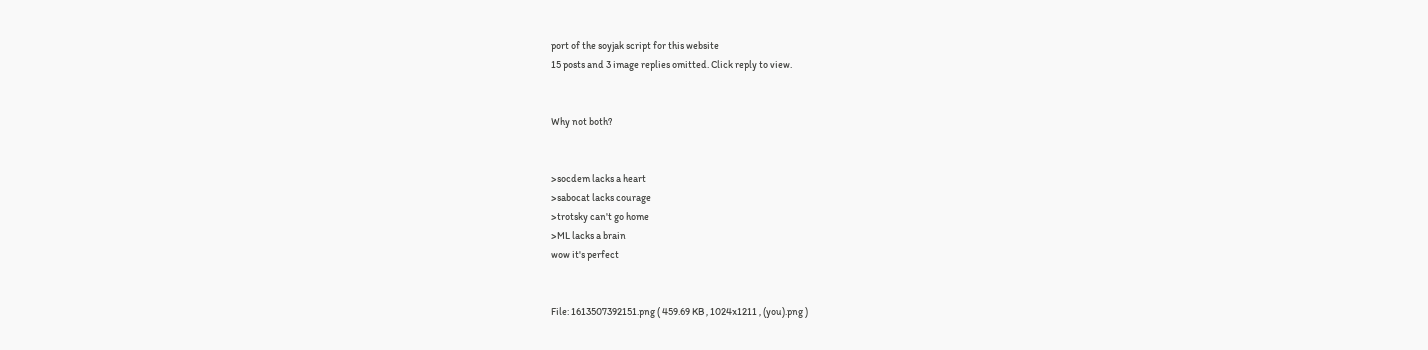port of the soyjak script for this website
15 posts and 3 image replies omitted. Click reply to view.


Why not both?


>socdem lacks a heart
>sabocat lacks courage
>trotsky can't go home
>ML lacks a brain
wow it's perfect


File: 1613507392151.png ( 459.69 KB , 1024x1211 , (you).png )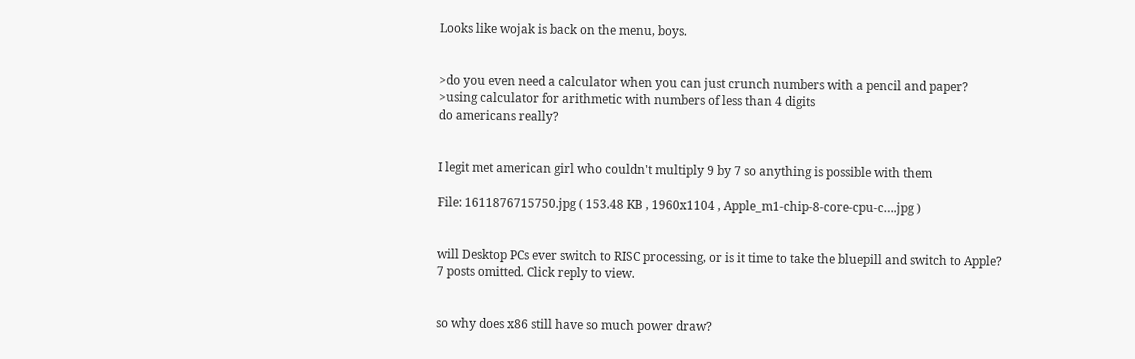Looks like wojak is back on the menu, boys.


>do you even need a calculator when you can just crunch numbers with a pencil and paper?
>using calculator for arithmetic with numbers of less than 4 digits
do americans really?


I legit met american girl who couldn't multiply 9 by 7 so anything is possible with them

File: 1611876715750.jpg ( 153.48 KB , 1960x1104 , Apple_m1-chip-8-core-cpu-c….jpg )


will Desktop PCs ever switch to RISC processing, or is it time to take the bluepill and switch to Apple?
7 posts omitted. Click reply to view.


so why does x86 still have so much power draw?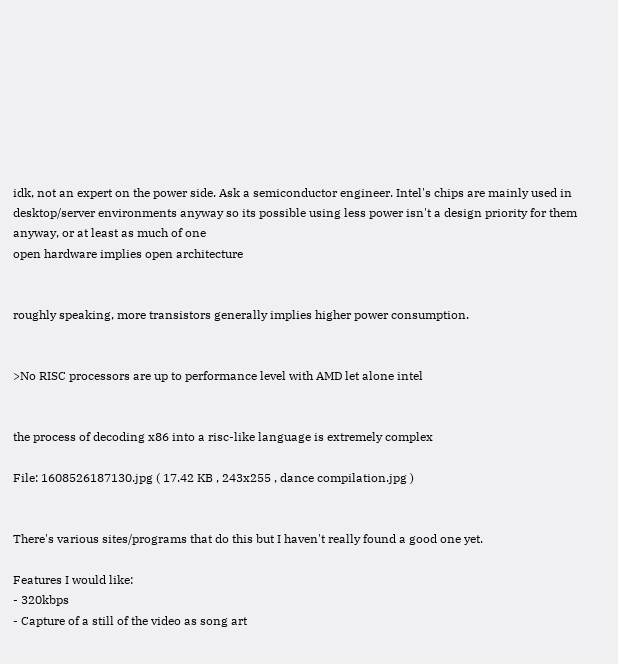idk, not an expert on the power side. Ask a semiconductor engineer. Intel's chips are mainly used in desktop/server environments anyway so its possible using less power isn't a design priority for them anyway, or at least as much of one
open hardware implies open architecture


roughly speaking, more transistors generally implies higher power consumption.


>No RISC processors are up to performance level with AMD let alone intel


the process of decoding x86 into a risc-like language is extremely complex

File: 1608526187130.jpg ( 17.42 KB , 243x255 , dance compilation.jpg )


There's various sites/programs that do this but I haven't really found a good one yet.

Features I would like:
- 320kbps
- Capture of a still of the video as song art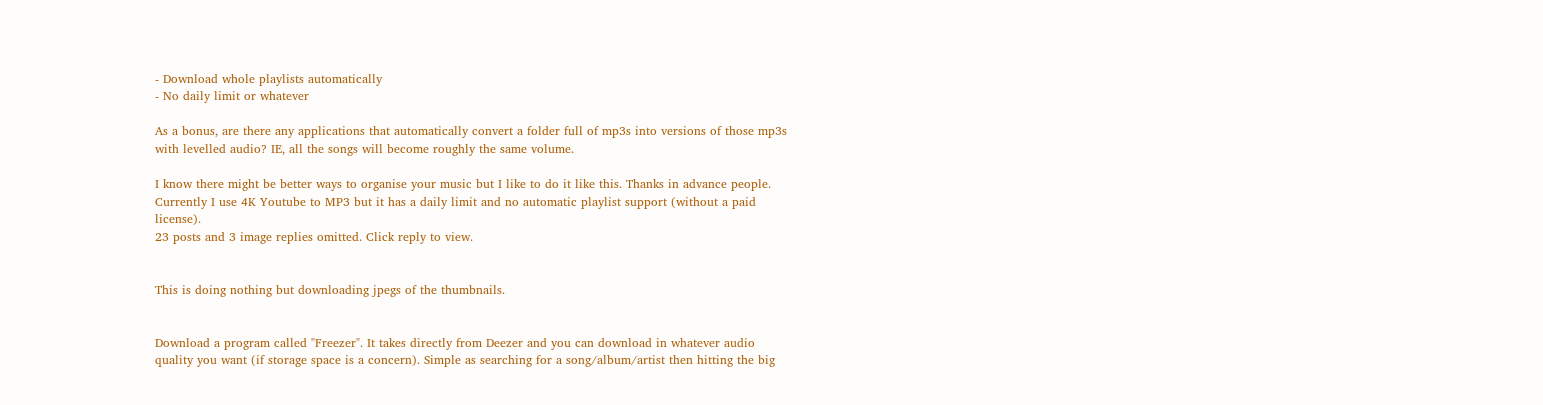- Download whole playlists automatically
- No daily limit or whatever

As a bonus, are there any applications that automatically convert a folder full of mp3s into versions of those mp3s with levelled audio? IE, all the songs will become roughly the same volume.

I know there might be better ways to organise your music but I like to do it like this. Thanks in advance people. Currently I use 4K Youtube to MP3 but it has a daily limit and no automatic playlist support (without a paid license).
23 posts and 3 image replies omitted. Click reply to view.


This is doing nothing but downloading jpegs of the thumbnails.


Download a program called "Freezer". It takes directly from Deezer and you can download in whatever audio quality you want (if storage space is a concern). Simple as searching for a song/album/artist then hitting the big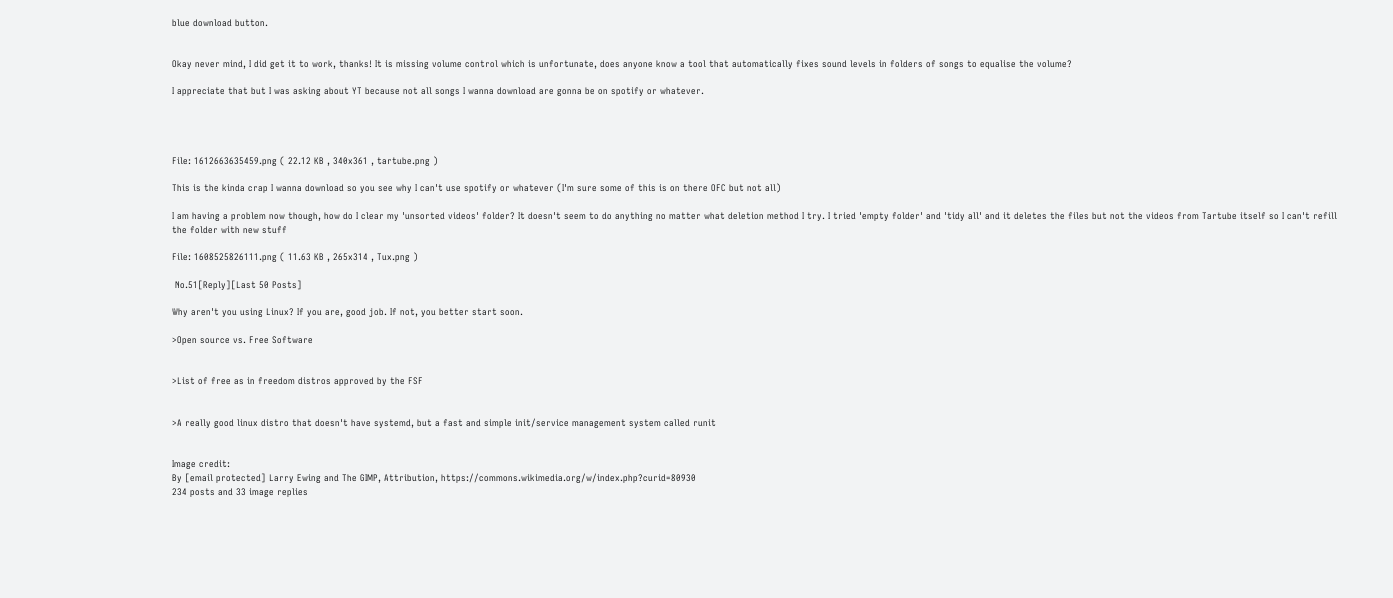blue download button.


Okay never mind, I did get it to work, thanks! It is missing volume control which is unfortunate, does anyone know a tool that automatically fixes sound levels in folders of songs to equalise the volume?

I appreciate that but I was asking about YT because not all songs I wanna download are gonna be on spotify or whatever.




File: 1612663635459.png ( 22.12 KB , 340x361 , tartube.png )

This is the kinda crap I wanna download so you see why I can't use spotify or whatever (I'm sure some of this is on there OFC but not all)

I am having a problem now though, how do I clear my 'unsorted videos' folder? It doesn't seem to do anything no matter what deletion method I try. I tried 'empty folder' and 'tidy all' and it deletes the files but not the videos from Tartube itself so I can't refill the folder with new stuff

File: 1608525826111.png ( 11.63 KB , 265x314 , Tux.png )

 No.51[Reply][Last 50 Posts]

Why aren't you using Linux? If you are, good job. If not, you better start soon.

>Open source vs. Free Software


>List of free as in freedom distros approved by the FSF


>A really good linux distro that doesn't have systemd, but a fast and simple init/service management system called runit


Image credit:
By [email protected] Larry Ewing and The GIMP, Attribution, https://commons.wikimedia.org/w/index.php?curid=80930
234 posts and 33 image replies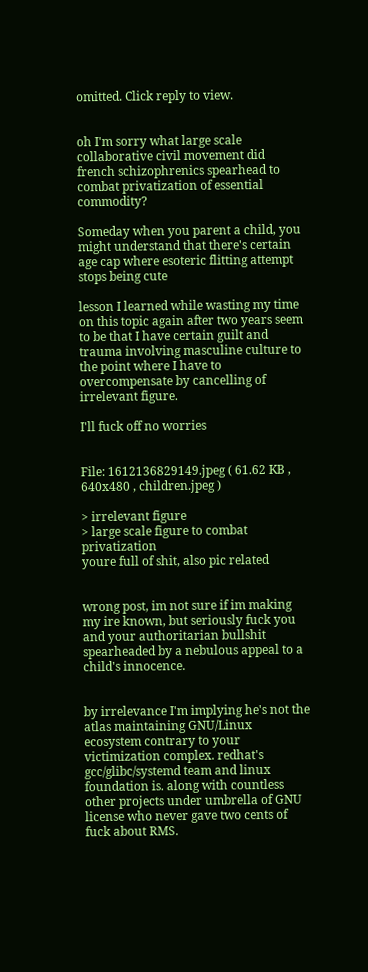omitted. Click reply to view.


oh I'm sorry what large scale collaborative civil movement did french schizophrenics spearhead to combat privatization of essential commodity?

Someday when you parent a child, you might understand that there's certain age cap where esoteric flitting attempt stops being cute

lesson I learned while wasting my time on this topic again after two years seem to be that I have certain guilt and trauma involving masculine culture to the point where I have to overcompensate by cancelling of irrelevant figure.

I'll fuck off no worries


File: 1612136829149.jpeg ( 61.62 KB , 640x480 , children.jpeg )

> irrelevant figure
> large scale figure to combat privatization
youre full of shit, also pic related


wrong post, im not sure if im making my ire known, but seriously fuck you and your authoritarian bullshit spearheaded by a nebulous appeal to a child's innocence.


by irrelevance I'm implying he's not the atlas maintaining GNU/Linux ecosystem contrary to your victimization complex. redhat's gcc/glibc/systemd team and linux foundation is. along with countless other projects under umbrella of GNU license who never gave two cents of fuck about RMS.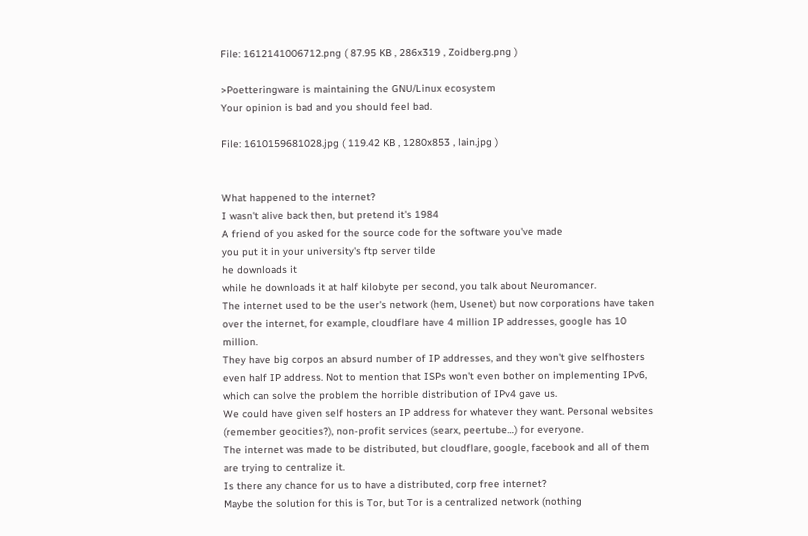File: 1612141006712.png ( 87.95 KB , 286x319 , Zoidberg.png )

>Poetteringware is maintaining the GNU/Linux ecosystem
Your opinion is bad and you should feel bad.

File: 1610159681028.jpg ( 119.42 KB , 1280x853 , lain.jpg )


What happened to the internet?
I wasn't alive back then, but pretend it's 1984
A friend of you asked for the source code for the software you've made
you put it in your university's ftp server tilde
he downloads it
while he downloads it at half kilobyte per second, you talk about Neuromancer.
The internet used to be the user's network (hem, Usenet) but now corporations have taken over the internet, for example, cloudflare have 4 million IP addresses, google has 10 million.
They have big corpos an absurd number of IP addresses, and they won't give selfhosters even half IP address. Not to mention that ISPs won't even bother on implementing IPv6, which can solve the problem the horrible distribution of IPv4 gave us.
We could have given self hosters an IP address for whatever they want. Personal websites (remember geocities?), non-profit services (searx, peertube…) for everyone.
The internet was made to be distributed, but cloudflare, google, facebook and all of them are trying to centralize it.
Is there any chance for us to have a distributed, corp free internet?
Maybe the solution for this is Tor, but Tor is a centralized network (nothing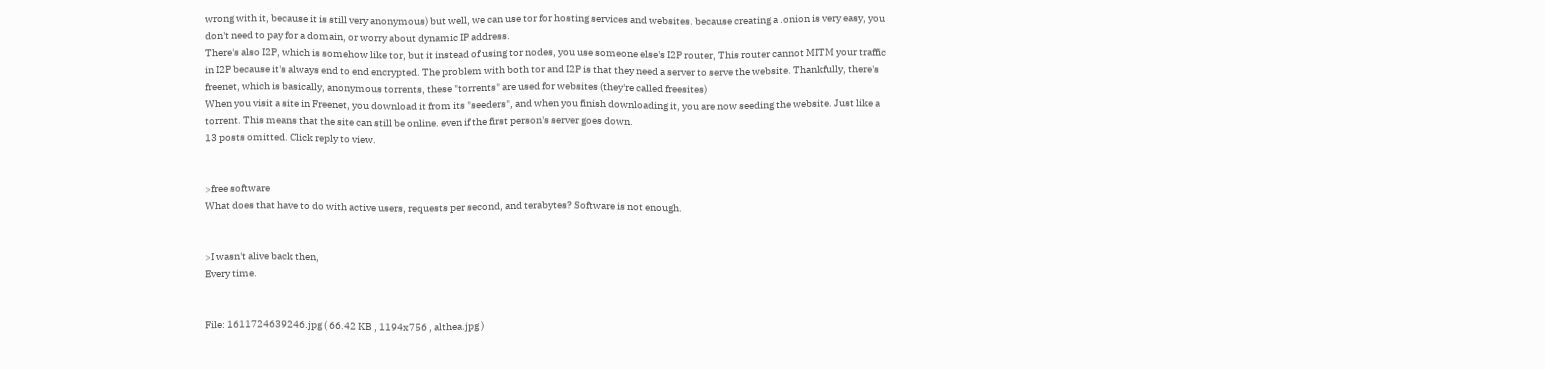wrong with it, because it is still very anonymous) but well, we can use tor for hosting services and websites. because creating a .onion is very easy, you don't need to pay for a domain, or worry about dynamic IP address.
There's also I2P, which is somehow like tor, but it instead of using tor nodes, you use someone else's I2P router, This router cannot MITM your traffic in I2P because it's always end to end encrypted. The problem with both tor and I2P is that they need a server to serve the website. Thankfully, there's freenet, which is basically, anonymous torrents, these "torrents" are used for websites (they're called freesites)
When you visit a site in Freenet, you download it from its "seeders", and when you finish downloading it, you are now seeding the website. Just like a torrent. This means that the site can still be online. even if the first person's server goes down.
13 posts omitted. Click reply to view.


>free software
What does that have to do with active users, requests per second, and terabytes? Software is not enough.


>I wasn't alive back then,
Every time.


File: 1611724639246.jpg ( 66.42 KB , 1194x756 , althea.jpg )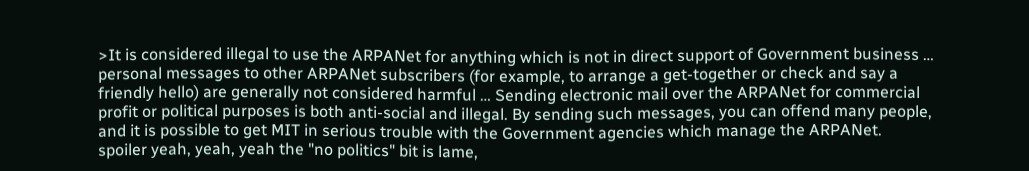>It is considered illegal to use the ARPANet for anything which is not in direct support of Government business … personal messages to other ARPANet subscribers (for example, to arrange a get-together or check and say a friendly hello) are generally not considered harmful … Sending electronic mail over the ARPANet for commercial profit or political purposes is both anti-social and illegal. By sending such messages, you can offend many people, and it is possible to get MIT in serious trouble with the Government agencies which manage the ARPANet.
spoiler yeah, yeah, yeah the "no politics" bit is lame,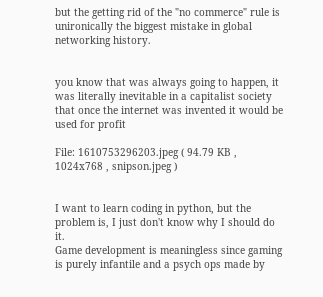but the getting rid of the "no commerce" rule is unironically the biggest mistake in global networking history.


you know that was always going to happen, it was literally inevitable in a capitalist society that once the internet was invented it would be used for profit

File: 1610753296203.jpeg ( 94.79 KB , 1024x768 , snipson.jpeg )


I want to learn coding in python, but the problem is, I just don't know why I should do it.
Game development is meaningless since gaming is purely infantile and a psych ops made by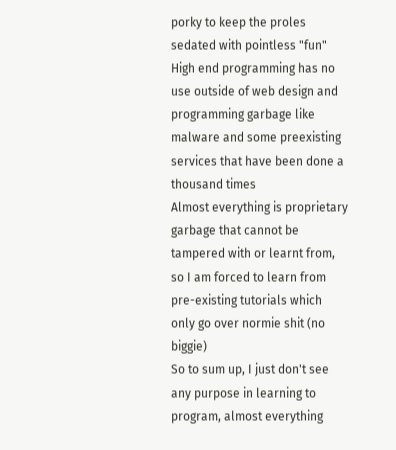porky to keep the proles sedated with pointless "fun"
High end programming has no use outside of web design and programming garbage like malware and some preexisting services that have been done a thousand times
Almost everything is proprietary garbage that cannot be tampered with or learnt from, so I am forced to learn from pre-existing tutorials which only go over normie shit (no biggie)
So to sum up, I just don't see any purpose in learning to program, almost everything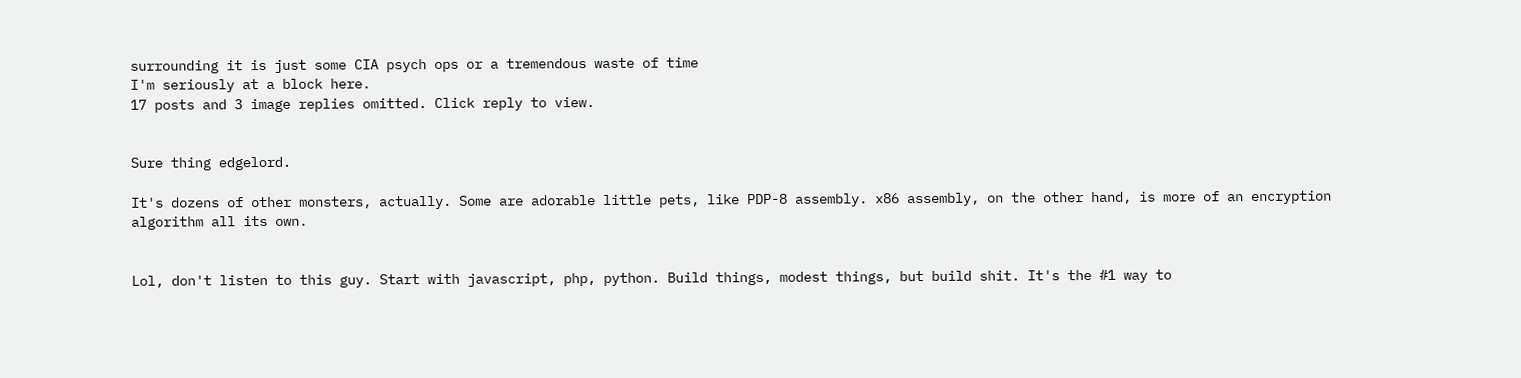surrounding it is just some CIA psych ops or a tremendous waste of time
I'm seriously at a block here.
17 posts and 3 image replies omitted. Click reply to view.


Sure thing edgelord.

It's dozens of other monsters, actually. Some are adorable little pets, like PDP-8 assembly. x86 assembly, on the other hand, is more of an encryption algorithm all its own.


Lol, don't listen to this guy. Start with javascript, php, python. Build things, modest things, but build shit. It's the #1 way to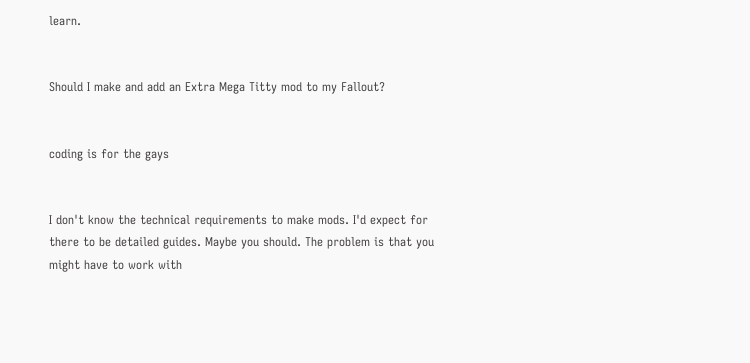learn.


Should I make and add an Extra Mega Titty mod to my Fallout?


coding is for the gays


I don't know the technical requirements to make mods. I'd expect for there to be detailed guides. Maybe you should. The problem is that you might have to work with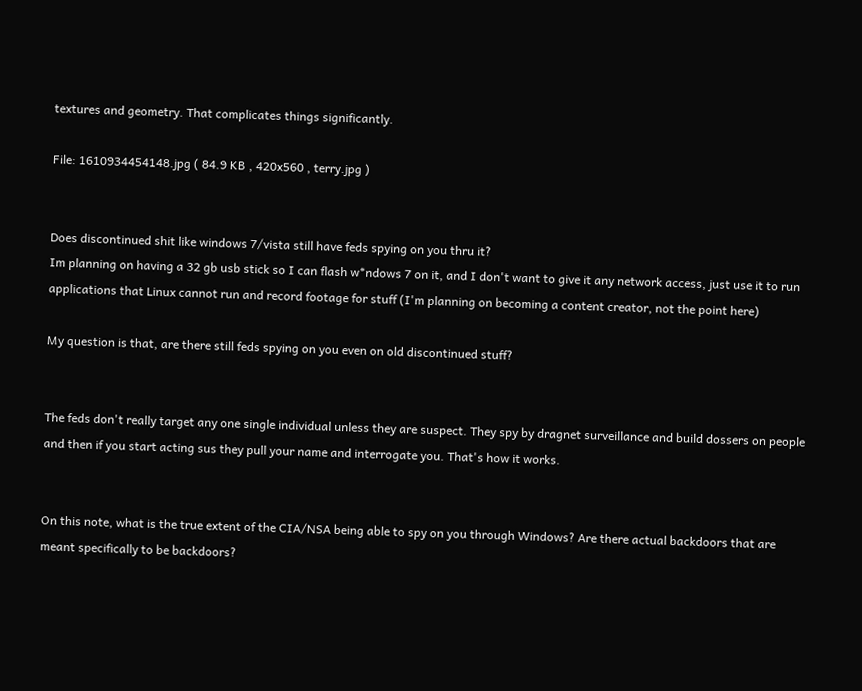textures and geometry. That complicates things significantly.

File: 1610934454148.jpg ( 84.9 KB , 420x560 , terry.jpg )


Does discontinued shit like windows 7/vista still have feds spying on you thru it?
Im planning on having a 32 gb usb stick so I can flash w*ndows 7 on it, and I don't want to give it any network access, just use it to run applications that Linux cannot run and record footage for stuff (I'm planning on becoming a content creator, not the point here)

My question is that, are there still feds spying on you even on old discontinued stuff?


The feds don't really target any one single individual unless they are suspect. They spy by dragnet surveillance and build dossers on people and then if you start acting sus they pull your name and interrogate you. That's how it works.


On this note, what is the true extent of the CIA/NSA being able to spy on you through Windows? Are there actual backdoors that are meant specifically to be backdoors?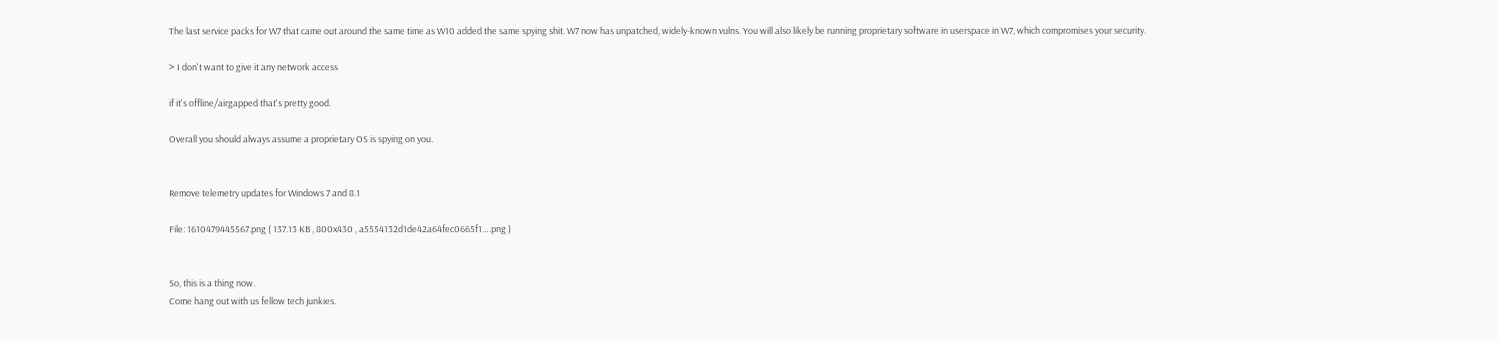The last service packs for W7 that came out around the same time as W10 added the same spying shit. W7 now has unpatched, widely-known vulns. You will also likely be running proprietary software in userspace in W7, which compromises your security.

> I don't want to give it any network access

if it's offline/airgapped that's pretty good.

Overall you should always assume a proprietary OS is spying on you.


Remove telemetry updates for Windows 7 and 8.1

File: 1610479445567.png ( 137.13 KB , 800x430 , a5554132d1de42a64fec0665f1….png )


So, this is a thing now.
Come hang out with us fellow tech junkies.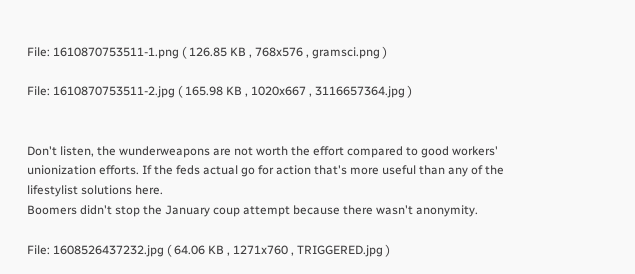File: 1610870753511-1.png ( 126.85 KB , 768x576 , gramsci.png )

File: 1610870753511-2.jpg ( 165.98 KB , 1020x667 , 3116657364.jpg )


Don't listen, the wunderweapons are not worth the effort compared to good workers' unionization efforts. If the feds actual go for action that's more useful than any of the lifestylist solutions here.
Boomers didn't stop the January coup attempt because there wasn't anonymity.

File: 1608526437232.jpg ( 64.06 KB , 1271x760 , TRIGGERED.jpg )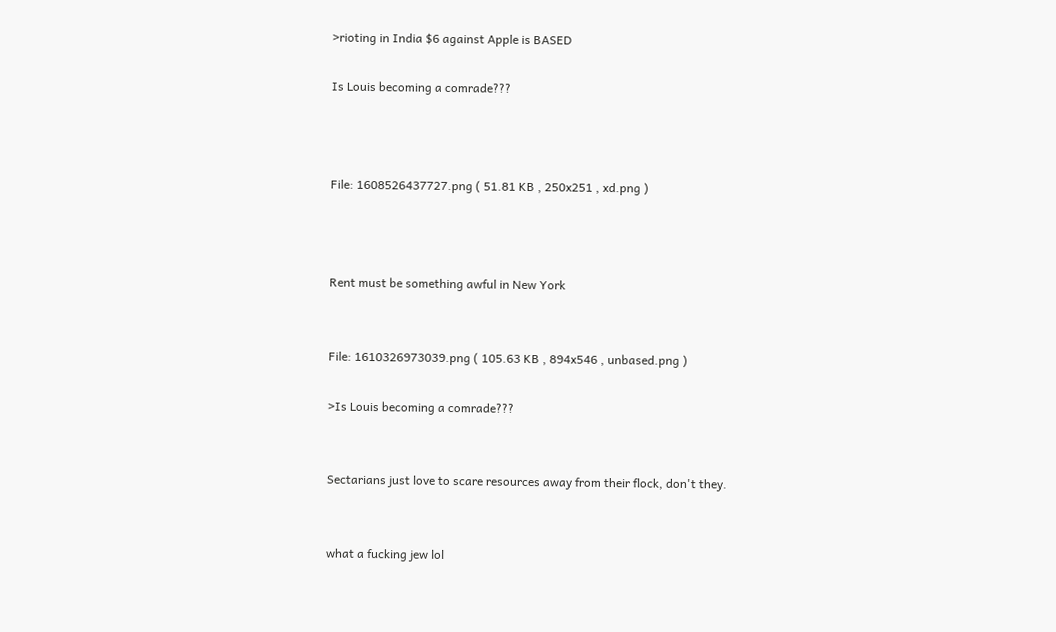>rioting in India $6 against Apple is BASED

Is Louis becoming a comrade???



File: 1608526437727.png ( 51.81 KB , 250x251 , xd.png )



Rent must be something awful in New York


File: 1610326973039.png ( 105.63 KB , 894x546 , unbased.png )

>Is Louis becoming a comrade???


Sectarians just love to scare resources away from their flock, don't they.


what a fucking jew lol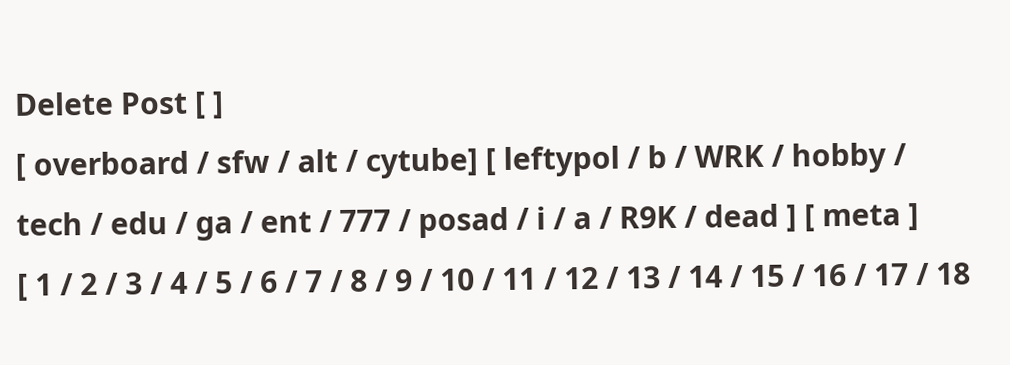Delete Post [ ]
[ overboard / sfw / alt / cytube] [ leftypol / b / WRK / hobby / tech / edu / ga / ent / 777 / posad / i / a / R9K / dead ] [ meta ]
[ 1 / 2 / 3 / 4 / 5 / 6 / 7 / 8 / 9 / 10 / 11 / 12 / 13 / 14 / 15 / 16 / 17 / 18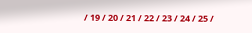/ 19 / 20 / 21 / 22 / 23 / 24 / 25 /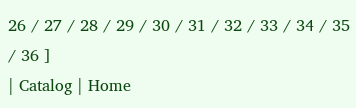26 / 27 / 28 / 29 / 30 / 31 / 32 / 33 / 34 / 35 / 36 ]
| Catalog | Home